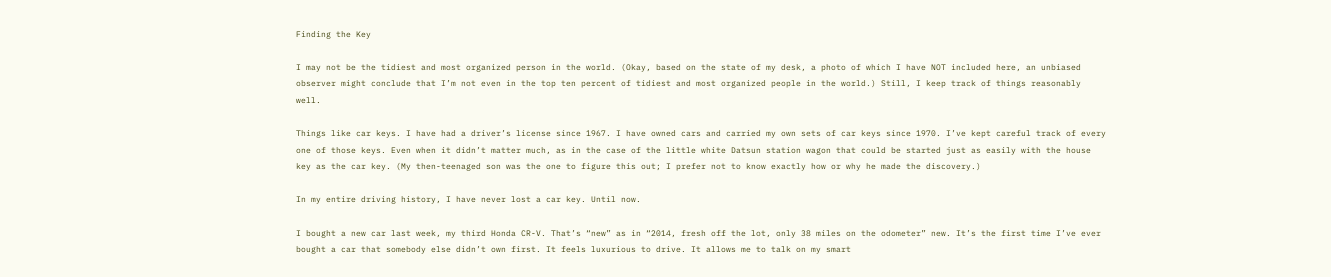Finding the Key

I may not be the tidiest and most organized person in the world. (Okay, based on the state of my desk, a photo of which I have NOT included here, an unbiased observer might conclude that I’m not even in the top ten percent of tidiest and most organized people in the world.) Still, I keep track of things reasonably well.

Things like car keys. I have had a driver’s license since 1967. I have owned cars and carried my own sets of car keys since 1970. I’ve kept careful track of every one of those keys. Even when it didn’t matter much, as in the case of the little white Datsun station wagon that could be started just as easily with the house key as the car key. (My then-teenaged son was the one to figure this out; I prefer not to know exactly how or why he made the discovery.)

In my entire driving history, I have never lost a car key. Until now.

I bought a new car last week, my third Honda CR-V. That’s “new” as in “2014, fresh off the lot, only 38 miles on the odometer” new. It’s the first time I’ve ever bought a car that somebody else didn’t own first. It feels luxurious to drive. It allows me to talk on my smart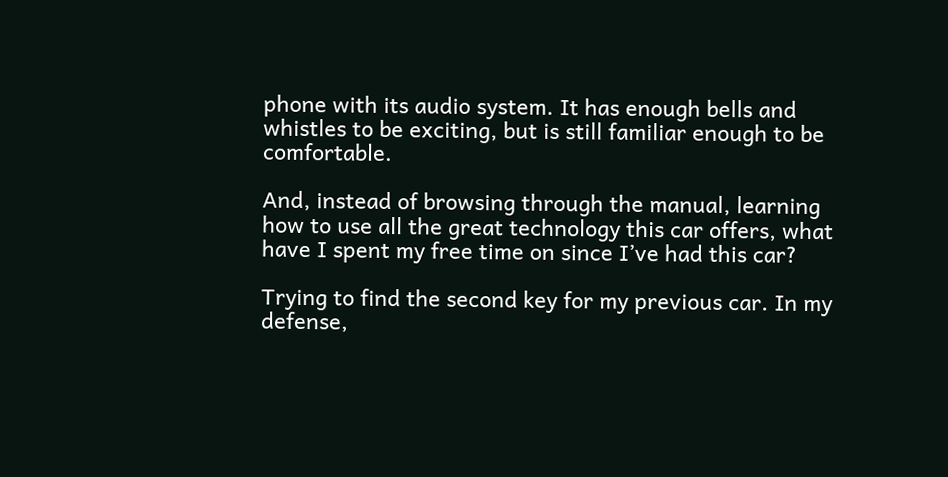phone with its audio system. It has enough bells and whistles to be exciting, but is still familiar enough to be comfortable.

And, instead of browsing through the manual, learning how to use all the great technology this car offers, what have I spent my free time on since I’ve had this car?

Trying to find the second key for my previous car. In my defense,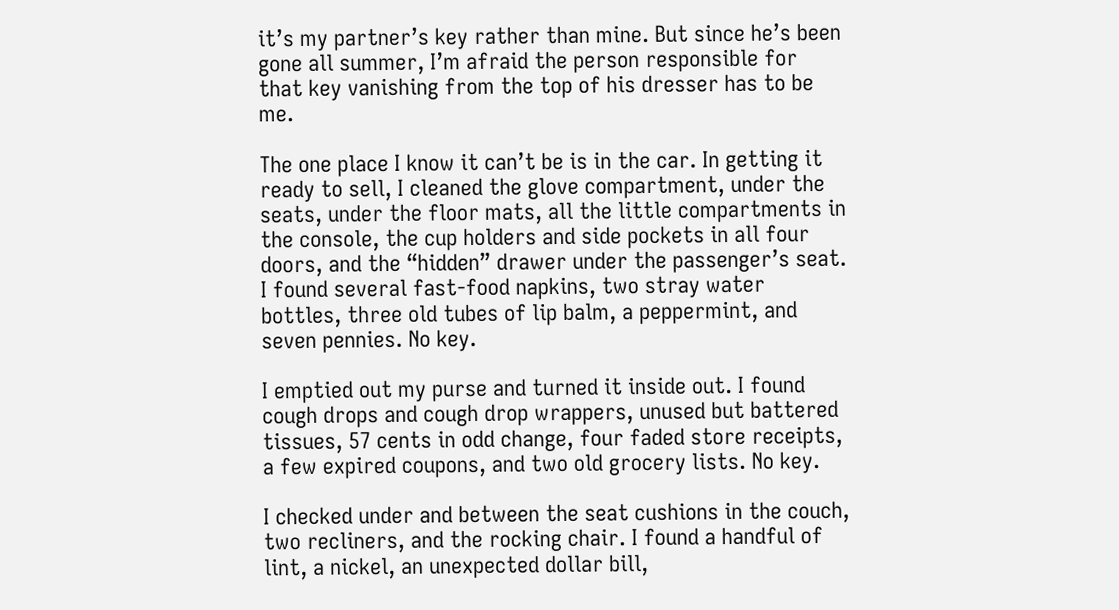it’s my partner’s key rather than mine. But since he’s been gone all summer, I’m afraid the person responsible for that key vanishing from the top of his dresser has to be me.

The one place I know it can’t be is in the car. In getting it ready to sell, I cleaned the glove compartment, under the seats, under the floor mats, all the little compartments in the console, the cup holders and side pockets in all four doors, and the “hidden” drawer under the passenger’s seat. I found several fast-food napkins, two stray water bottles, three old tubes of lip balm, a peppermint, and seven pennies. No key.

I emptied out my purse and turned it inside out. I found cough drops and cough drop wrappers, unused but battered tissues, 57 cents in odd change, four faded store receipts, a few expired coupons, and two old grocery lists. No key.

I checked under and between the seat cushions in the couch, two recliners, and the rocking chair. I found a handful of lint, a nickel, an unexpected dollar bill,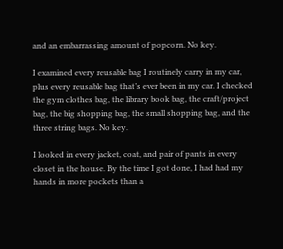and an embarrassing amount of popcorn. No key.

I examined every reusable bag I routinely carry in my car, plus every reusable bag that’s ever been in my car. I checked the gym clothes bag, the library book bag, the craft/project bag, the big shopping bag, the small shopping bag, and the three string bags. No key.

I looked in every jacket, coat, and pair of pants in every closet in the house. By the time I got done, I had had my hands in more pockets than a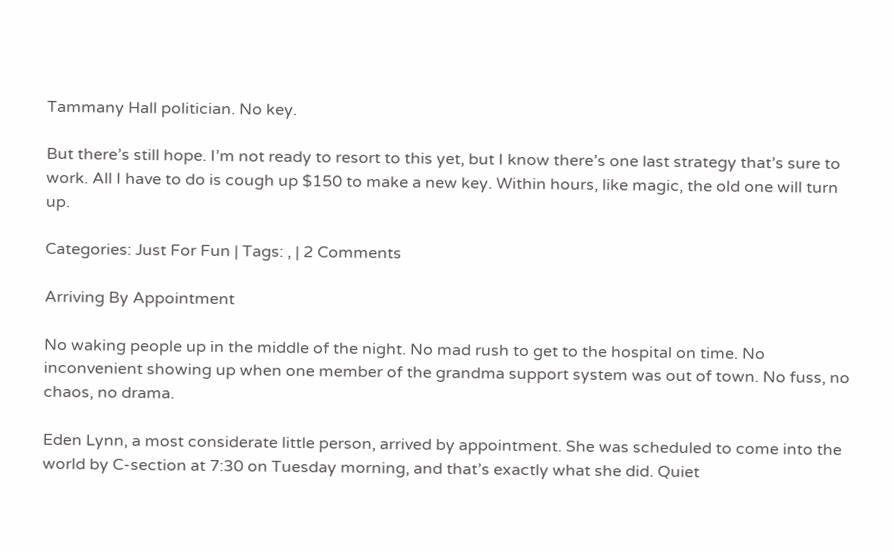Tammany Hall politician. No key.

But there’s still hope. I’m not ready to resort to this yet, but I know there’s one last strategy that’s sure to work. All I have to do is cough up $150 to make a new key. Within hours, like magic, the old one will turn up.

Categories: Just For Fun | Tags: , | 2 Comments

Arriving By Appointment

No waking people up in the middle of the night. No mad rush to get to the hospital on time. No inconvenient showing up when one member of the grandma support system was out of town. No fuss, no chaos, no drama.

Eden Lynn, a most considerate little person, arrived by appointment. She was scheduled to come into the world by C-section at 7:30 on Tuesday morning, and that’s exactly what she did. Quiet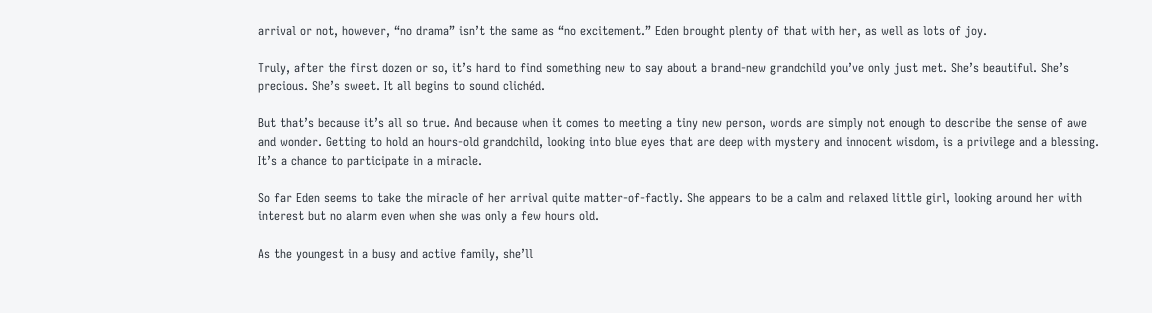arrival or not, however, “no drama” isn’t the same as “no excitement.” Eden brought plenty of that with her, as well as lots of joy.

Truly, after the first dozen or so, it’s hard to find something new to say about a brand-new grandchild you’ve only just met. She’s beautiful. She’s precious. She’s sweet. It all begins to sound clichéd.

But that’s because it’s all so true. And because when it comes to meeting a tiny new person, words are simply not enough to describe the sense of awe and wonder. Getting to hold an hours-old grandchild, looking into blue eyes that are deep with mystery and innocent wisdom, is a privilege and a blessing. It’s a chance to participate in a miracle.

So far Eden seems to take the miracle of her arrival quite matter-of-factly. She appears to be a calm and relaxed little girl, looking around her with interest but no alarm even when she was only a few hours old.

As the youngest in a busy and active family, she’ll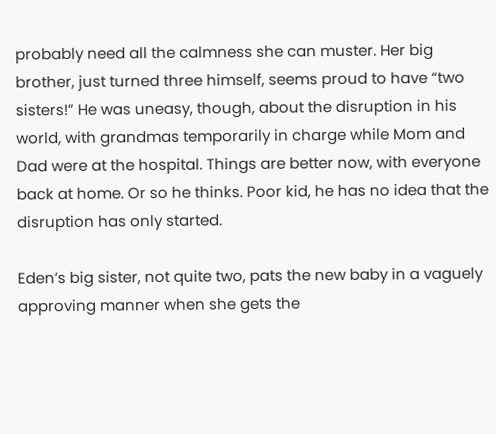probably need all the calmness she can muster. Her big brother, just turned three himself, seems proud to have “two sisters!” He was uneasy, though, about the disruption in his world, with grandmas temporarily in charge while Mom and Dad were at the hospital. Things are better now, with everyone back at home. Or so he thinks. Poor kid, he has no idea that the disruption has only started.

Eden’s big sister, not quite two, pats the new baby in a vaguely approving manner when she gets the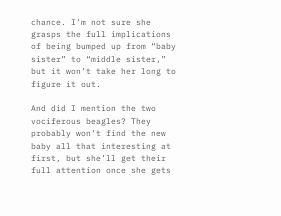chance. I’m not sure she grasps the full implications of being bumped up from “baby sister” to “middle sister,” but it won’t take her long to figure it out.

And did I mention the two vociferous beagles? They probably won’t find the new baby all that interesting at first, but she’ll get their full attention once she gets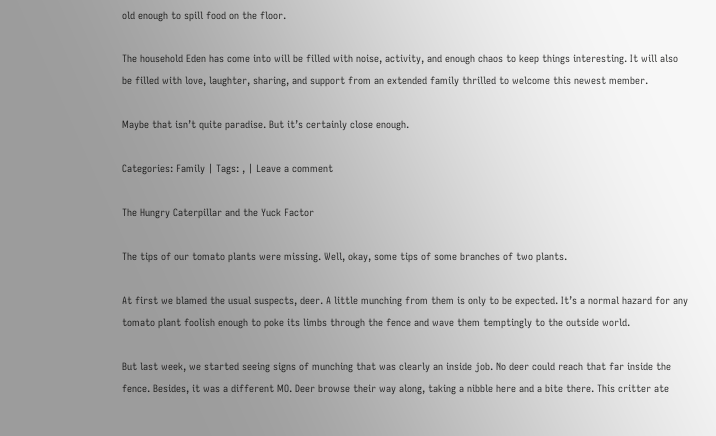old enough to spill food on the floor.

The household Eden has come into will be filled with noise, activity, and enough chaos to keep things interesting. It will also be filled with love, laughter, sharing, and support from an extended family thrilled to welcome this newest member.

Maybe that isn’t quite paradise. But it’s certainly close enough.

Categories: Family | Tags: , | Leave a comment

The Hungry Caterpillar and the Yuck Factor

The tips of our tomato plants were missing. Well, okay, some tips of some branches of two plants.

At first we blamed the usual suspects, deer. A little munching from them is only to be expected. It’s a normal hazard for any tomato plant foolish enough to poke its limbs through the fence and wave them temptingly to the outside world.

But last week, we started seeing signs of munching that was clearly an inside job. No deer could reach that far inside the fence. Besides, it was a different MO. Deer browse their way along, taking a nibble here and a bite there. This critter ate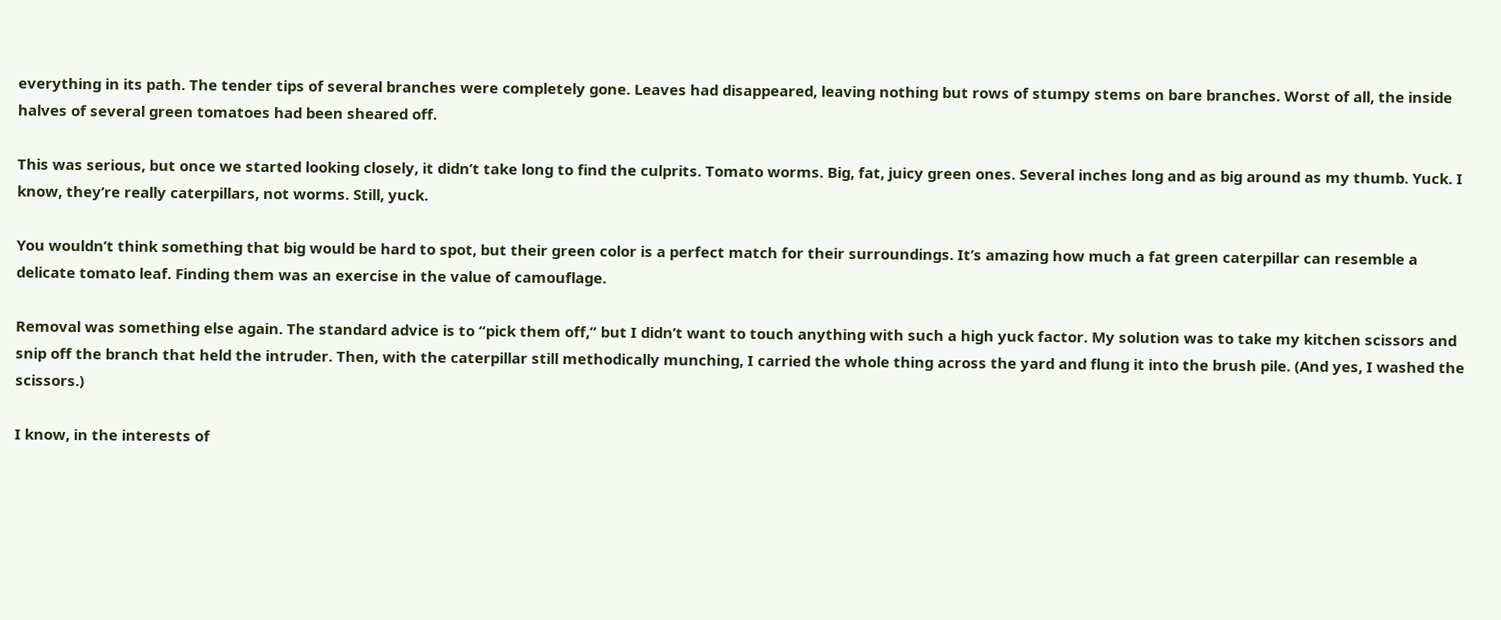everything in its path. The tender tips of several branches were completely gone. Leaves had disappeared, leaving nothing but rows of stumpy stems on bare branches. Worst of all, the inside halves of several green tomatoes had been sheared off.

This was serious, but once we started looking closely, it didn’t take long to find the culprits. Tomato worms. Big, fat, juicy green ones. Several inches long and as big around as my thumb. Yuck. I know, they’re really caterpillars, not worms. Still, yuck.

You wouldn’t think something that big would be hard to spot, but their green color is a perfect match for their surroundings. It’s amazing how much a fat green caterpillar can resemble a delicate tomato leaf. Finding them was an exercise in the value of camouflage.

Removal was something else again. The standard advice is to “pick them off,” but I didn’t want to touch anything with such a high yuck factor. My solution was to take my kitchen scissors and snip off the branch that held the intruder. Then, with the caterpillar still methodically munching, I carried the whole thing across the yard and flung it into the brush pile. (And yes, I washed the scissors.)

I know, in the interests of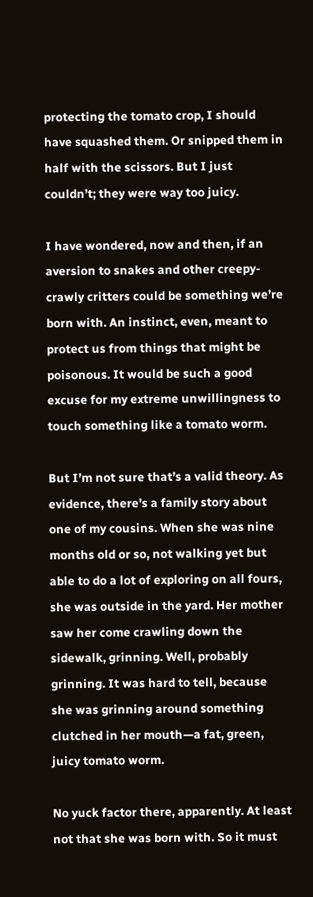protecting the tomato crop, I should have squashed them. Or snipped them in half with the scissors. But I just couldn’t; they were way too juicy.

I have wondered, now and then, if an aversion to snakes and other creepy-crawly critters could be something we’re born with. An instinct, even, meant to protect us from things that might be poisonous. It would be such a good excuse for my extreme unwillingness to touch something like a tomato worm.

But I’m not sure that’s a valid theory. As evidence, there’s a family story about one of my cousins. When she was nine months old or so, not walking yet but able to do a lot of exploring on all fours, she was outside in the yard. Her mother saw her come crawling down the sidewalk, grinning. Well, probably grinning. It was hard to tell, because she was grinning around something clutched in her mouth—a fat, green, juicy tomato worm.

No yuck factor there, apparently. At least not that she was born with. So it must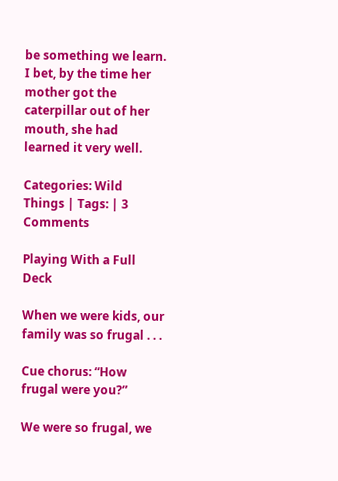be something we learn. I bet, by the time her mother got the caterpillar out of her mouth, she had learned it very well.

Categories: Wild Things | Tags: | 3 Comments

Playing With a Full Deck

When we were kids, our family was so frugal . . .

Cue chorus: “How frugal were you?”

We were so frugal, we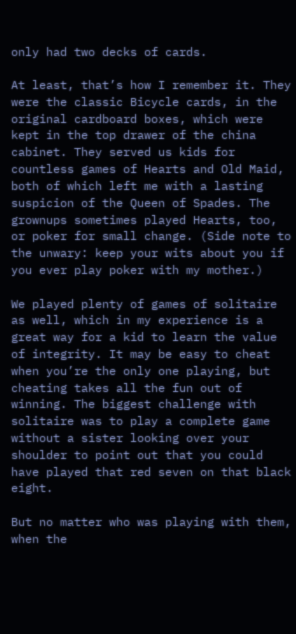only had two decks of cards.

At least, that’s how I remember it. They were the classic Bicycle cards, in the original cardboard boxes, which were kept in the top drawer of the china cabinet. They served us kids for countless games of Hearts and Old Maid, both of which left me with a lasting suspicion of the Queen of Spades. The grownups sometimes played Hearts, too, or poker for small change. (Side note to the unwary: keep your wits about you if you ever play poker with my mother.)

We played plenty of games of solitaire as well, which in my experience is a great way for a kid to learn the value of integrity. It may be easy to cheat when you’re the only one playing, but cheating takes all the fun out of winning. The biggest challenge with solitaire was to play a complete game without a sister looking over your shoulder to point out that you could have played that red seven on that black eight.

But no matter who was playing with them, when the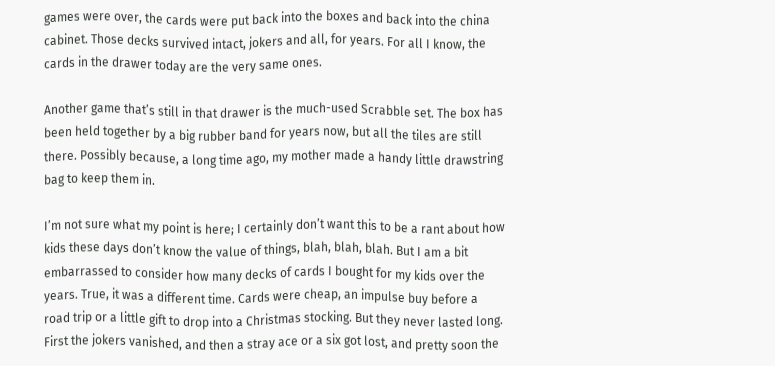games were over, the cards were put back into the boxes and back into the china cabinet. Those decks survived intact, jokers and all, for years. For all I know, the cards in the drawer today are the very same ones.

Another game that’s still in that drawer is the much-used Scrabble set. The box has been held together by a big rubber band for years now, but all the tiles are still there. Possibly because, a long time ago, my mother made a handy little drawstring bag to keep them in.

I’m not sure what my point is here; I certainly don’t want this to be a rant about how kids these days don’t know the value of things, blah, blah, blah. But I am a bit embarrassed to consider how many decks of cards I bought for my kids over the years. True, it was a different time. Cards were cheap, an impulse buy before a road trip or a little gift to drop into a Christmas stocking. But they never lasted long. First the jokers vanished, and then a stray ace or a six got lost, and pretty soon the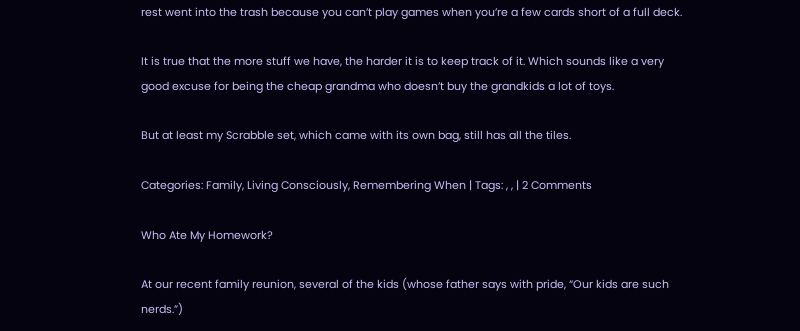rest went into the trash because you can’t play games when you’re a few cards short of a full deck.

It is true that the more stuff we have, the harder it is to keep track of it. Which sounds like a very good excuse for being the cheap grandma who doesn’t buy the grandkids a lot of toys.

But at least my Scrabble set, which came with its own bag, still has all the tiles.

Categories: Family, Living Consciously, Remembering When | Tags: , , | 2 Comments

Who Ate My Homework?

At our recent family reunion, several of the kids (whose father says with pride, “Our kids are such nerds.”)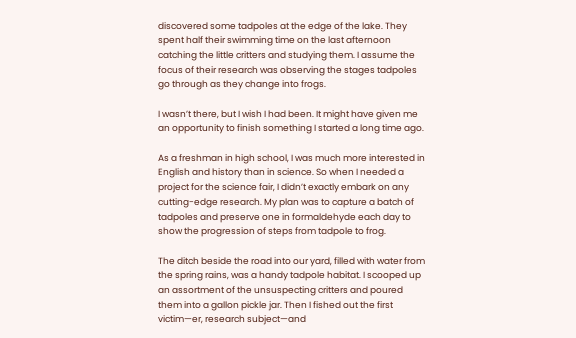discovered some tadpoles at the edge of the lake. They spent half their swimming time on the last afternoon catching the little critters and studying them. I assume the focus of their research was observing the stages tadpoles go through as they change into frogs.

I wasn’t there, but I wish I had been. It might have given me an opportunity to finish something I started a long time ago.

As a freshman in high school, I was much more interested in English and history than in science. So when I needed a project for the science fair, I didn’t exactly embark on any cutting-edge research. My plan was to capture a batch of tadpoles and preserve one in formaldehyde each day to show the progression of steps from tadpole to frog.

The ditch beside the road into our yard, filled with water from the spring rains, was a handy tadpole habitat. I scooped up an assortment of the unsuspecting critters and poured them into a gallon pickle jar. Then I fished out the first victim—er, research subject—and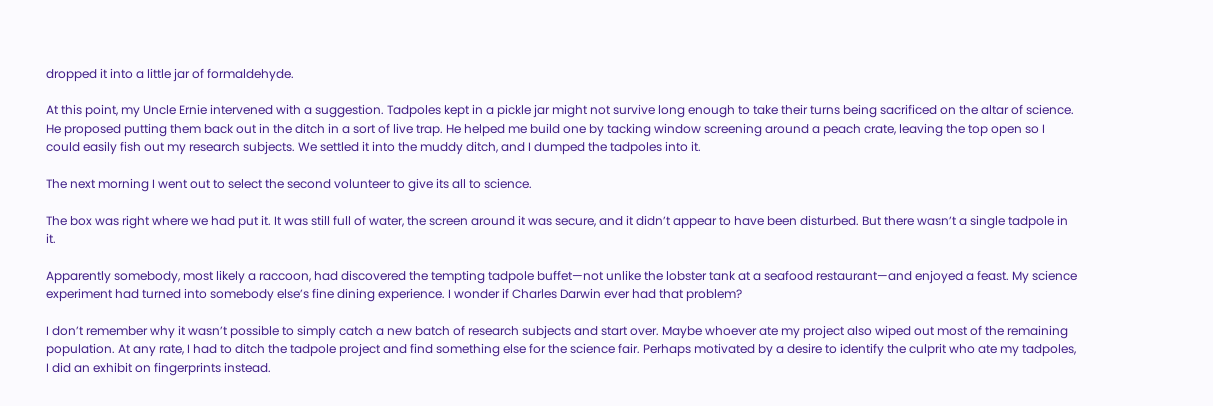dropped it into a little jar of formaldehyde.

At this point, my Uncle Ernie intervened with a suggestion. Tadpoles kept in a pickle jar might not survive long enough to take their turns being sacrificed on the altar of science. He proposed putting them back out in the ditch in a sort of live trap. He helped me build one by tacking window screening around a peach crate, leaving the top open so I could easily fish out my research subjects. We settled it into the muddy ditch, and I dumped the tadpoles into it.

The next morning I went out to select the second volunteer to give its all to science.

The box was right where we had put it. It was still full of water, the screen around it was secure, and it didn’t appear to have been disturbed. But there wasn’t a single tadpole in it.

Apparently somebody, most likely a raccoon, had discovered the tempting tadpole buffet—not unlike the lobster tank at a seafood restaurant—and enjoyed a feast. My science experiment had turned into somebody else’s fine dining experience. I wonder if Charles Darwin ever had that problem?

I don’t remember why it wasn’t possible to simply catch a new batch of research subjects and start over. Maybe whoever ate my project also wiped out most of the remaining population. At any rate, I had to ditch the tadpole project and find something else for the science fair. Perhaps motivated by a desire to identify the culprit who ate my tadpoles, I did an exhibit on fingerprints instead.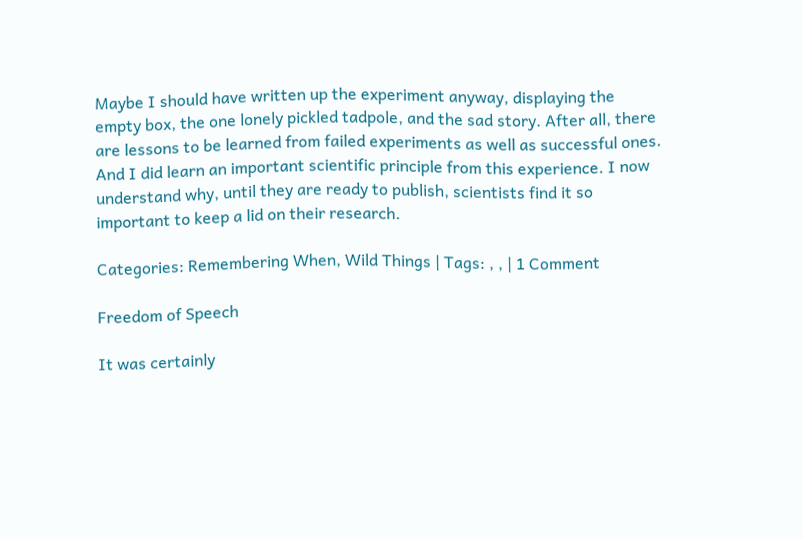Maybe I should have written up the experiment anyway, displaying the empty box, the one lonely pickled tadpole, and the sad story. After all, there are lessons to be learned from failed experiments as well as successful ones. And I did learn an important scientific principle from this experience. I now understand why, until they are ready to publish, scientists find it so important to keep a lid on their research.

Categories: Remembering When, Wild Things | Tags: , , | 1 Comment

Freedom of Speech

It was certainly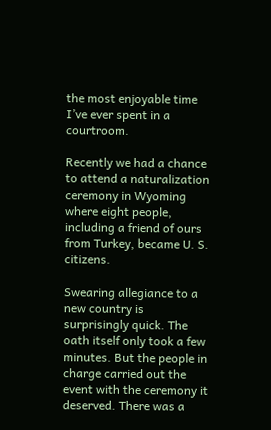the most enjoyable time I’ve ever spent in a courtroom.

Recently we had a chance to attend a naturalization ceremony in Wyoming where eight people, including a friend of ours from Turkey, became U. S. citizens.

Swearing allegiance to a new country is surprisingly quick. The oath itself only took a few minutes. But the people in charge carried out the event with the ceremony it deserved. There was a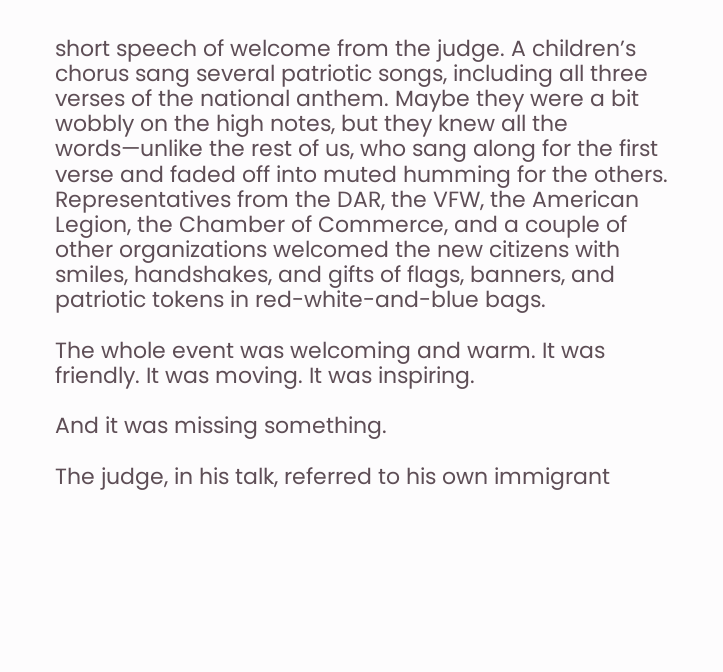short speech of welcome from the judge. A children’s chorus sang several patriotic songs, including all three verses of the national anthem. Maybe they were a bit wobbly on the high notes, but they knew all the words—unlike the rest of us, who sang along for the first verse and faded off into muted humming for the others. Representatives from the DAR, the VFW, the American Legion, the Chamber of Commerce, and a couple of other organizations welcomed the new citizens with smiles, handshakes, and gifts of flags, banners, and patriotic tokens in red-white-and-blue bags.

The whole event was welcoming and warm. It was friendly. It was moving. It was inspiring.

And it was missing something.

The judge, in his talk, referred to his own immigrant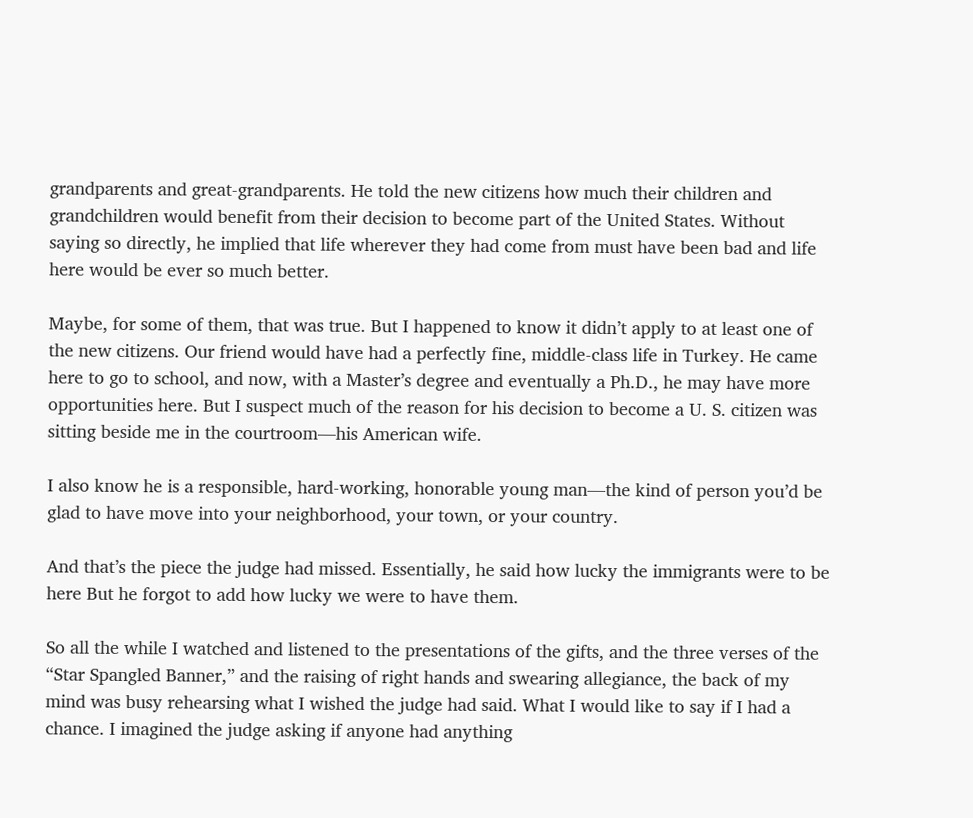grandparents and great-grandparents. He told the new citizens how much their children and grandchildren would benefit from their decision to become part of the United States. Without saying so directly, he implied that life wherever they had come from must have been bad and life here would be ever so much better.

Maybe, for some of them, that was true. But I happened to know it didn’t apply to at least one of the new citizens. Our friend would have had a perfectly fine, middle-class life in Turkey. He came here to go to school, and now, with a Master’s degree and eventually a Ph.D., he may have more opportunities here. But I suspect much of the reason for his decision to become a U. S. citizen was sitting beside me in the courtroom—his American wife.

I also know he is a responsible, hard-working, honorable young man—the kind of person you’d be glad to have move into your neighborhood, your town, or your country.

And that’s the piece the judge had missed. Essentially, he said how lucky the immigrants were to be here But he forgot to add how lucky we were to have them.

So all the while I watched and listened to the presentations of the gifts, and the three verses of the “Star Spangled Banner,” and the raising of right hands and swearing allegiance, the back of my mind was busy rehearsing what I wished the judge had said. What I would like to say if I had a chance. I imagined the judge asking if anyone had anything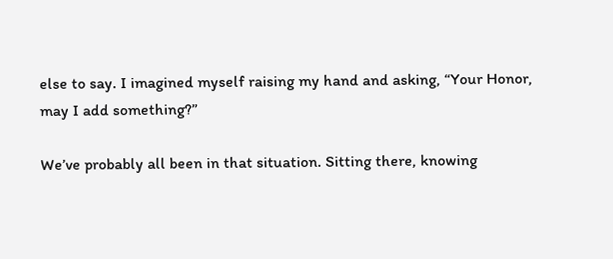else to say. I imagined myself raising my hand and asking, “Your Honor, may I add something?”

We’ve probably all been in that situation. Sitting there, knowing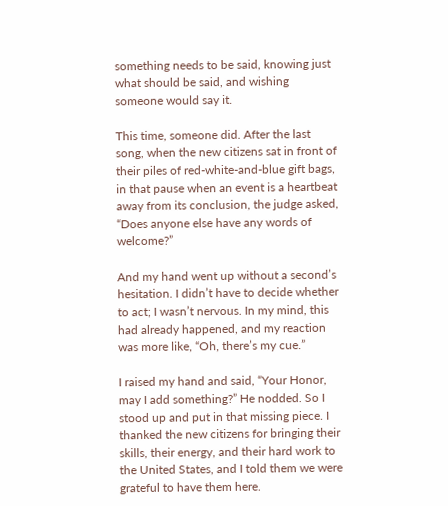something needs to be said, knowing just what should be said, and wishing someone would say it.

This time, someone did. After the last song, when the new citizens sat in front of their piles of red-white-and-blue gift bags, in that pause when an event is a heartbeat away from its conclusion, the judge asked, “Does anyone else have any words of welcome?”

And my hand went up without a second’s hesitation. I didn’t have to decide whether to act; I wasn’t nervous. In my mind, this had already happened, and my reaction was more like, “Oh, there’s my cue.”

I raised my hand and said, “Your Honor, may I add something?” He nodded. So I stood up and put in that missing piece. I thanked the new citizens for bringing their skills, their energy, and their hard work to the United States, and I told them we were grateful to have them here.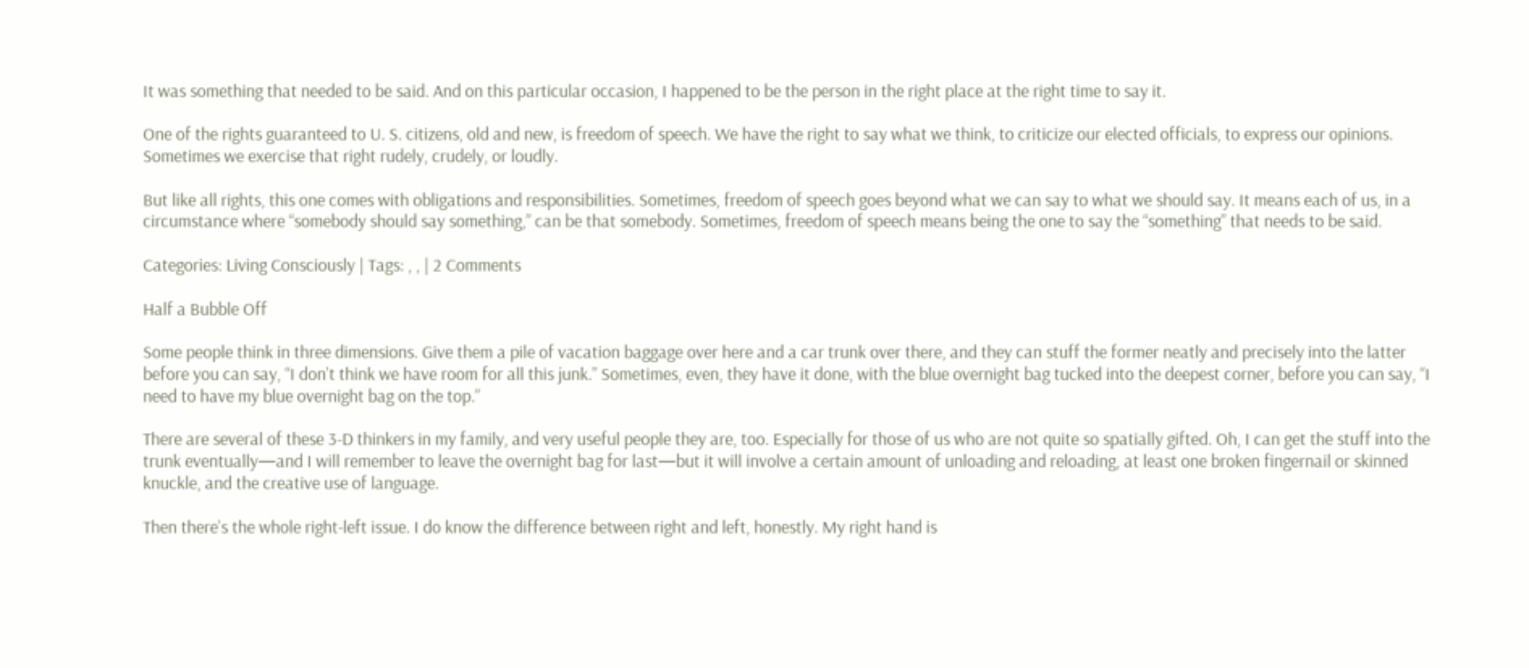It was something that needed to be said. And on this particular occasion, I happened to be the person in the right place at the right time to say it.

One of the rights guaranteed to U. S. citizens, old and new, is freedom of speech. We have the right to say what we think, to criticize our elected officials, to express our opinions. Sometimes we exercise that right rudely, crudely, or loudly.

But like all rights, this one comes with obligations and responsibilities. Sometimes, freedom of speech goes beyond what we can say to what we should say. It means each of us, in a circumstance where “somebody should say something,” can be that somebody. Sometimes, freedom of speech means being the one to say the “something” that needs to be said.

Categories: Living Consciously | Tags: , , | 2 Comments

Half a Bubble Off

Some people think in three dimensions. Give them a pile of vacation baggage over here and a car trunk over there, and they can stuff the former neatly and precisely into the latter before you can say, “I don’t think we have room for all this junk.” Sometimes, even, they have it done, with the blue overnight bag tucked into the deepest corner, before you can say, “I need to have my blue overnight bag on the top.”

There are several of these 3-D thinkers in my family, and very useful people they are, too. Especially for those of us who are not quite so spatially gifted. Oh, I can get the stuff into the trunk eventually—and I will remember to leave the overnight bag for last—but it will involve a certain amount of unloading and reloading, at least one broken fingernail or skinned knuckle, and the creative use of language.

Then there’s the whole right-left issue. I do know the difference between right and left, honestly. My right hand is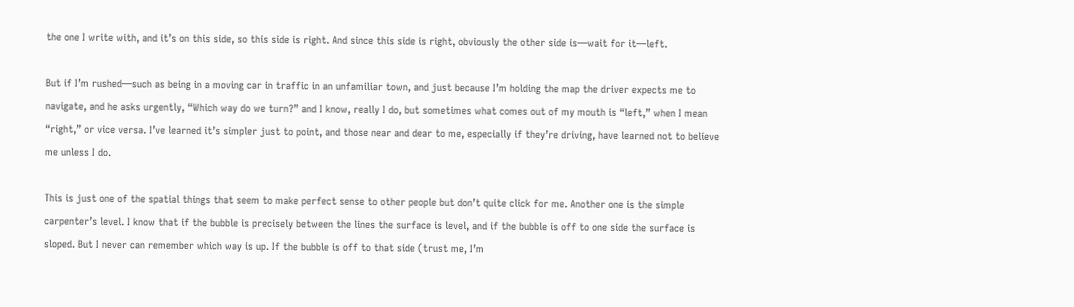the one I write with, and it’s on this side, so this side is right. And since this side is right, obviously the other side is—wait for it—left.

But if I’m rushed—such as being in a moving car in traffic in an unfamiliar town, and just because I’m holding the map the driver expects me to navigate, and he asks urgently, “Which way do we turn?” and I know, really I do, but sometimes what comes out of my mouth is “left,” when I mean “right,” or vice versa. I’ve learned it’s simpler just to point, and those near and dear to me, especially if they’re driving, have learned not to believe me unless I do.

This is just one of the spatial things that seem to make perfect sense to other people but don’t quite click for me. Another one is the simple carpenter’s level. I know that if the bubble is precisely between the lines the surface is level, and if the bubble is off to one side the surface is sloped. But I never can remember which way is up. If the bubble is off to that side (trust me, I’m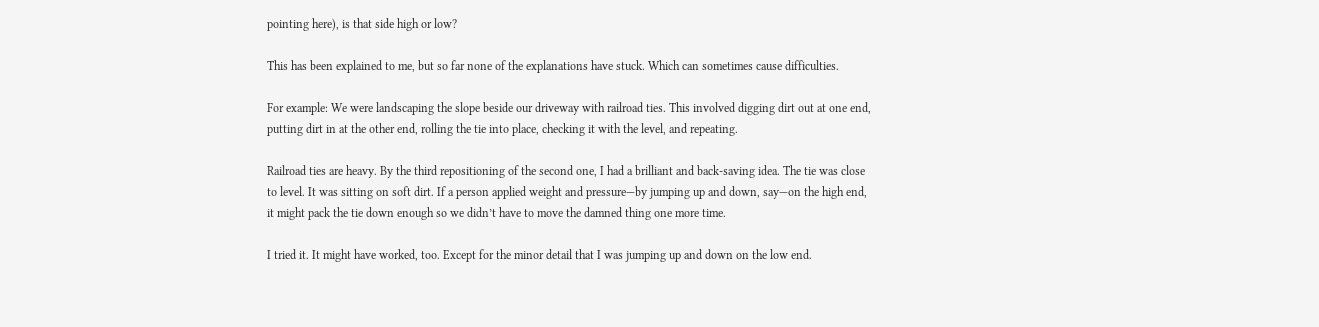pointing here), is that side high or low?

This has been explained to me, but so far none of the explanations have stuck. Which can sometimes cause difficulties.

For example: We were landscaping the slope beside our driveway with railroad ties. This involved digging dirt out at one end, putting dirt in at the other end, rolling the tie into place, checking it with the level, and repeating.

Railroad ties are heavy. By the third repositioning of the second one, I had a brilliant and back-saving idea. The tie was close to level. It was sitting on soft dirt. If a person applied weight and pressure—by jumping up and down, say—on the high end, it might pack the tie down enough so we didn’t have to move the damned thing one more time.

I tried it. It might have worked, too. Except for the minor detail that I was jumping up and down on the low end.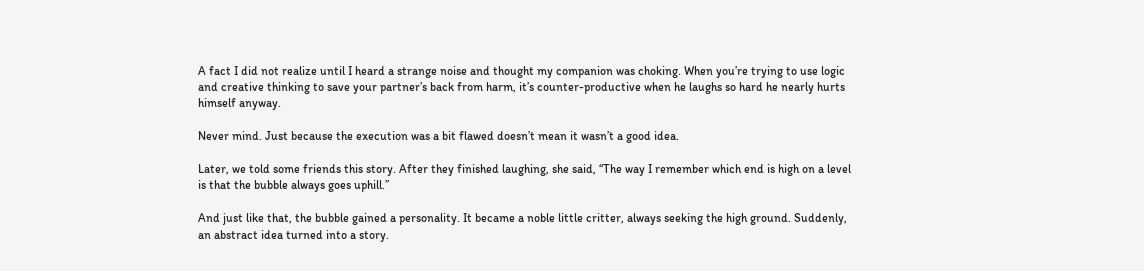A fact I did not realize until I heard a strange noise and thought my companion was choking. When you’re trying to use logic and creative thinking to save your partner’s back from harm, it’s counter-productive when he laughs so hard he nearly hurts himself anyway.

Never mind. Just because the execution was a bit flawed doesn’t mean it wasn’t a good idea.

Later, we told some friends this story. After they finished laughing, she said, “The way I remember which end is high on a level is that the bubble always goes uphill.”

And just like that, the bubble gained a personality. It became a noble little critter, always seeking the high ground. Suddenly, an abstract idea turned into a story.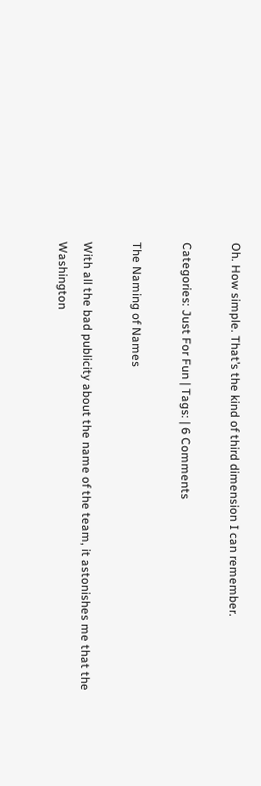Oh. How simple. That’s the kind of third dimension I can remember.

Categories: Just For Fun | Tags: | 6 Comments

The Naming of Names

With all the bad publicity about the name of the team, it astonishes me that the Washington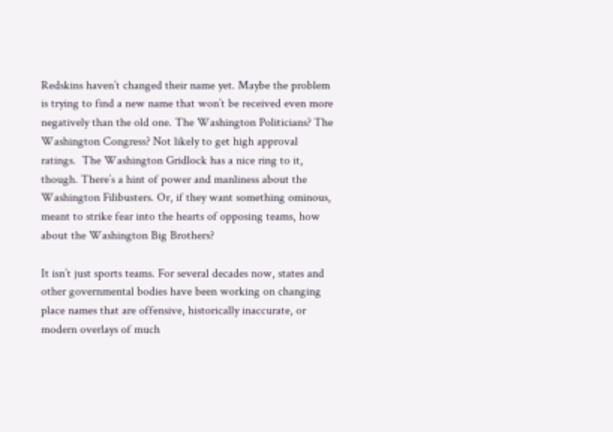Redskins haven’t changed their name yet. Maybe the problem is trying to find a new name that won’t be received even more negatively than the old one. The Washington Politicians? The Washington Congress? Not likely to get high approval ratings.  The Washington Gridlock has a nice ring to it, though. There’s a hint of power and manliness about the Washington Filibusters. Or, if they want something ominous, meant to strike fear into the hearts of opposing teams, how about the Washington Big Brothers?

It isn’t just sports teams. For several decades now, states and other governmental bodies have been working on changing place names that are offensive, historically inaccurate, or modern overlays of much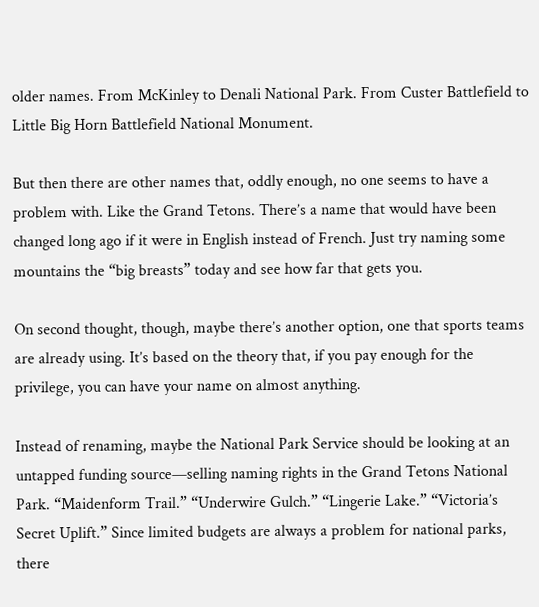older names. From McKinley to Denali National Park. From Custer Battlefield to Little Big Horn Battlefield National Monument.

But then there are other names that, oddly enough, no one seems to have a problem with. Like the Grand Tetons. There’s a name that would have been changed long ago if it were in English instead of French. Just try naming some mountains the “big breasts” today and see how far that gets you.

On second thought, though, maybe there’s another option, one that sports teams are already using. It’s based on the theory that, if you pay enough for the privilege, you can have your name on almost anything.

Instead of renaming, maybe the National Park Service should be looking at an untapped funding source—selling naming rights in the Grand Tetons National Park. “Maidenform Trail.” “Underwire Gulch.” “Lingerie Lake.” “Victoria’s Secret Uplift.” Since limited budgets are always a problem for national parks, there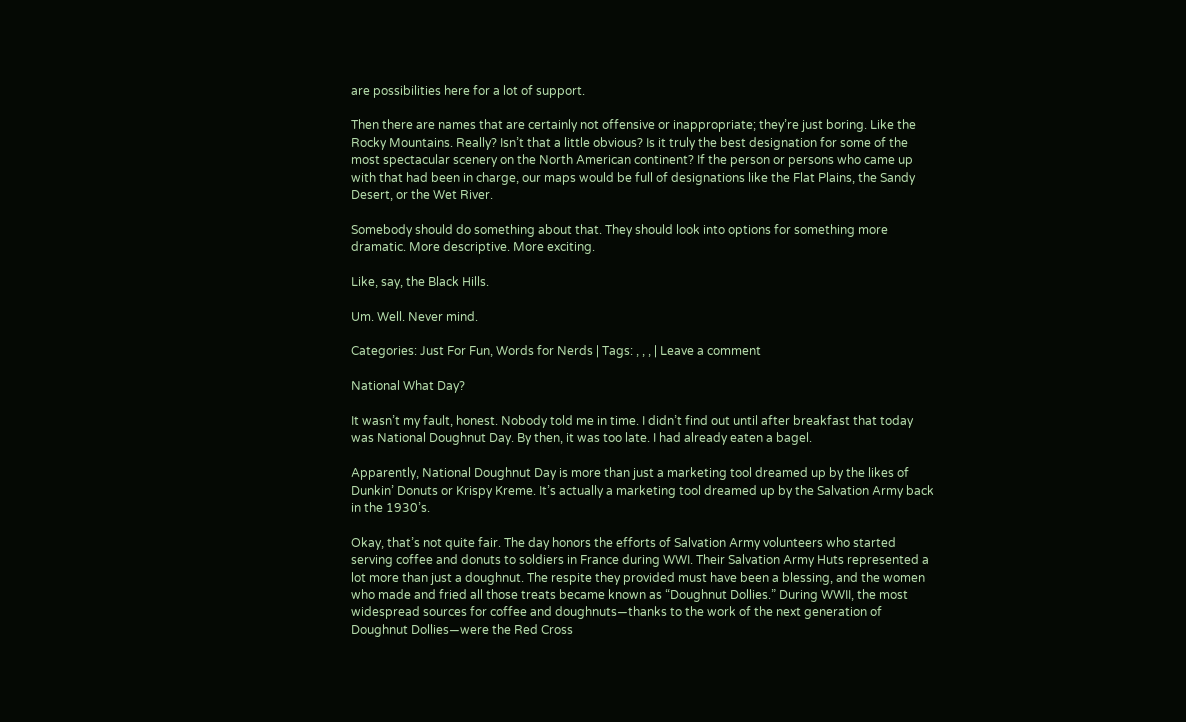are possibilities here for a lot of support.

Then there are names that are certainly not offensive or inappropriate; they’re just boring. Like the Rocky Mountains. Really? Isn’t that a little obvious? Is it truly the best designation for some of the most spectacular scenery on the North American continent? If the person or persons who came up with that had been in charge, our maps would be full of designations like the Flat Plains, the Sandy Desert, or the Wet River.

Somebody should do something about that. They should look into options for something more dramatic. More descriptive. More exciting.

Like, say, the Black Hills.

Um. Well. Never mind.

Categories: Just For Fun, Words for Nerds | Tags: , , , | Leave a comment

National What Day?

It wasn’t my fault, honest. Nobody told me in time. I didn’t find out until after breakfast that today was National Doughnut Day. By then, it was too late. I had already eaten a bagel.

Apparently, National Doughnut Day is more than just a marketing tool dreamed up by the likes of Dunkin’ Donuts or Krispy Kreme. It’s actually a marketing tool dreamed up by the Salvation Army back in the 1930’s.

Okay, that’s not quite fair. The day honors the efforts of Salvation Army volunteers who started serving coffee and donuts to soldiers in France during WWI. Their Salvation Army Huts represented a lot more than just a doughnut. The respite they provided must have been a blessing, and the women who made and fried all those treats became known as “Doughnut Dollies.” During WWII, the most widespread sources for coffee and doughnuts—thanks to the work of the next generation of Doughnut Dollies—were the Red Cross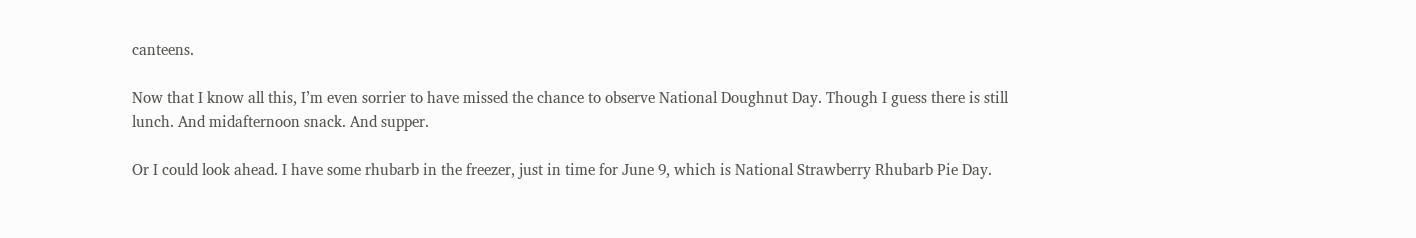canteens.

Now that I know all this, I’m even sorrier to have missed the chance to observe National Doughnut Day. Though I guess there is still lunch. And midafternoon snack. And supper.

Or I could look ahead. I have some rhubarb in the freezer, just in time for June 9, which is National Strawberry Rhubarb Pie Day.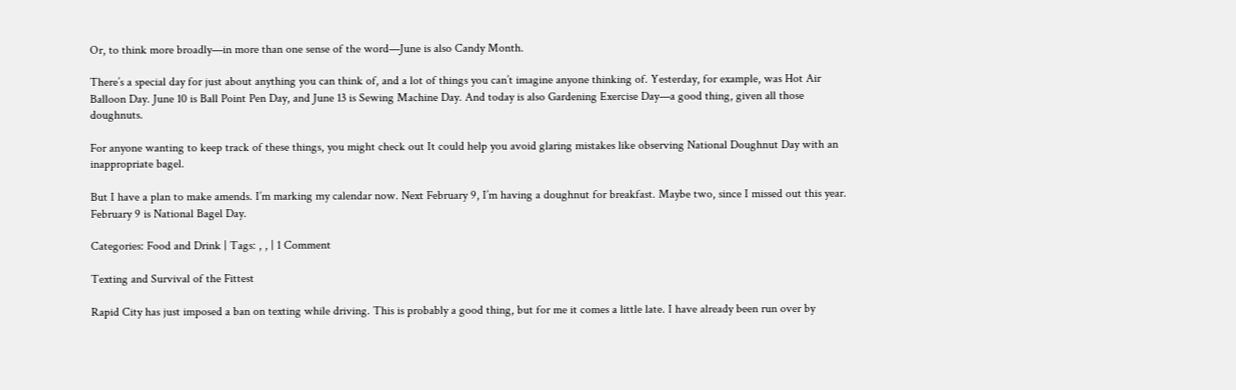Or, to think more broadly—in more than one sense of the word—June is also Candy Month.

There’s a special day for just about anything you can think of, and a lot of things you can’t imagine anyone thinking of. Yesterday, for example, was Hot Air Balloon Day. June 10 is Ball Point Pen Day, and June 13 is Sewing Machine Day. And today is also Gardening Exercise Day—a good thing, given all those doughnuts.

For anyone wanting to keep track of these things, you might check out It could help you avoid glaring mistakes like observing National Doughnut Day with an inappropriate bagel.

But I have a plan to make amends. I’m marking my calendar now. Next February 9, I’m having a doughnut for breakfast. Maybe two, since I missed out this year. February 9 is National Bagel Day.

Categories: Food and Drink | Tags: , , | 1 Comment

Texting and Survival of the Fittest

Rapid City has just imposed a ban on texting while driving. This is probably a good thing, but for me it comes a little late. I have already been run over by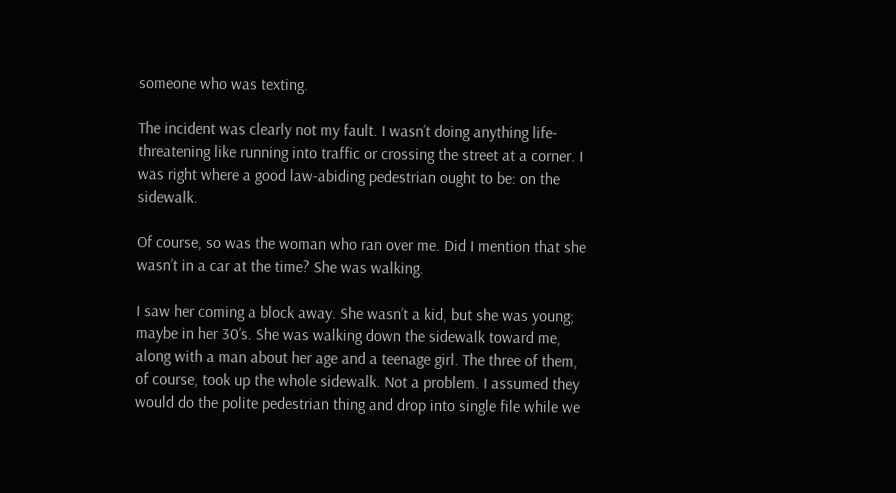someone who was texting.

The incident was clearly not my fault. I wasn’t doing anything life-threatening like running into traffic or crossing the street at a corner. I was right where a good law-abiding pedestrian ought to be: on the sidewalk.

Of course, so was the woman who ran over me. Did I mention that she wasn’t in a car at the time? She was walking.

I saw her coming a block away. She wasn’t a kid, but she was young; maybe in her 30’s. She was walking down the sidewalk toward me, along with a man about her age and a teenage girl. The three of them, of course, took up the whole sidewalk. Not a problem. I assumed they would do the polite pedestrian thing and drop into single file while we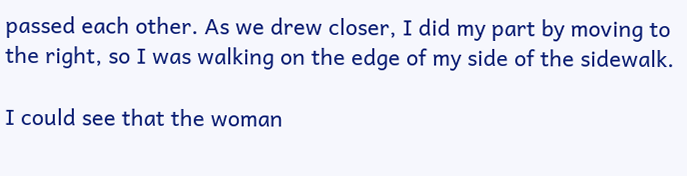passed each other. As we drew closer, I did my part by moving to the right, so I was walking on the edge of my side of the sidewalk.

I could see that the woman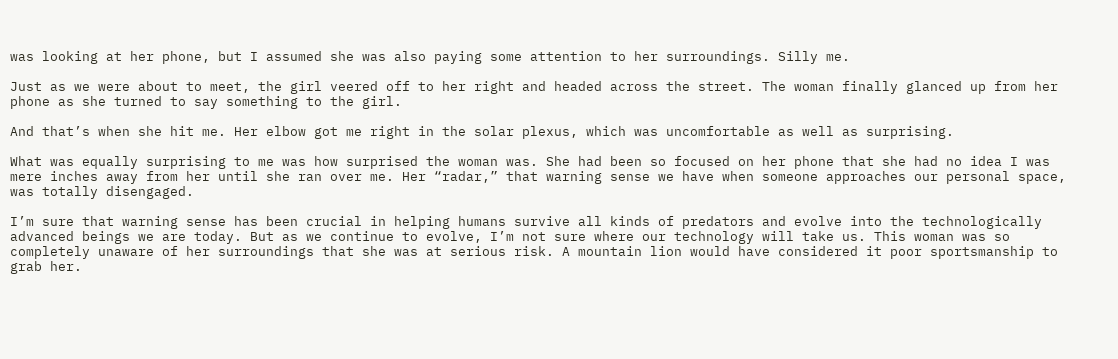was looking at her phone, but I assumed she was also paying some attention to her surroundings. Silly me.

Just as we were about to meet, the girl veered off to her right and headed across the street. The woman finally glanced up from her phone as she turned to say something to the girl.

And that’s when she hit me. Her elbow got me right in the solar plexus, which was uncomfortable as well as surprising.

What was equally surprising to me was how surprised the woman was. She had been so focused on her phone that she had no idea I was mere inches away from her until she ran over me. Her “radar,” that warning sense we have when someone approaches our personal space, was totally disengaged.

I’m sure that warning sense has been crucial in helping humans survive all kinds of predators and evolve into the technologically advanced beings we are today. But as we continue to evolve, I’m not sure where our technology will take us. This woman was so completely unaware of her surroundings that she was at serious risk. A mountain lion would have considered it poor sportsmanship to grab her.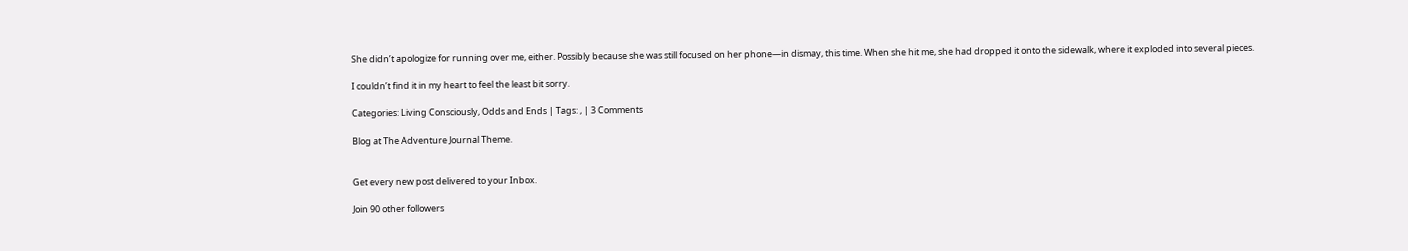She didn’t apologize for running over me, either. Possibly because she was still focused on her phone—in dismay, this time. When she hit me, she had dropped it onto the sidewalk, where it exploded into several pieces.

I couldn’t find it in my heart to feel the least bit sorry.

Categories: Living Consciously, Odds and Ends | Tags: , | 3 Comments

Blog at The Adventure Journal Theme.


Get every new post delivered to your Inbox.

Join 90 other followers